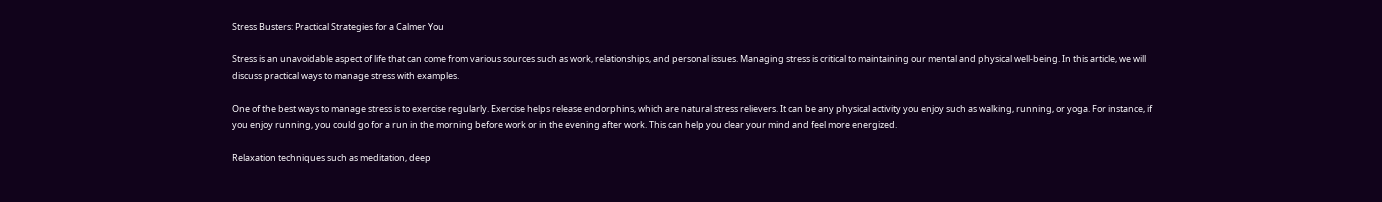Stress Busters: Practical Strategies for a Calmer You

Stress is an unavoidable aspect of life that can come from various sources such as work, relationships, and personal issues. Managing stress is critical to maintaining our mental and physical well-being. In this article, we will discuss practical ways to manage stress with examples.

One of the best ways to manage stress is to exercise regularly. Exercise helps release endorphins, which are natural stress relievers. It can be any physical activity you enjoy such as walking, running, or yoga. For instance, if you enjoy running, you could go for a run in the morning before work or in the evening after work. This can help you clear your mind and feel more energized.

Relaxation techniques such as meditation, deep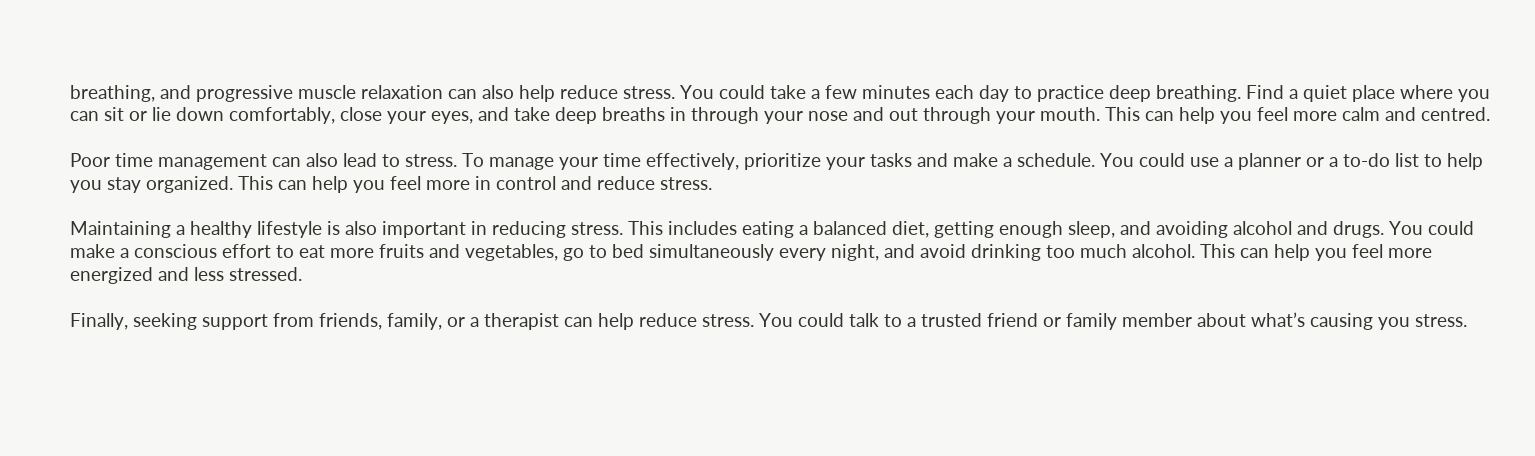breathing, and progressive muscle relaxation can also help reduce stress. You could take a few minutes each day to practice deep breathing. Find a quiet place where you can sit or lie down comfortably, close your eyes, and take deep breaths in through your nose and out through your mouth. This can help you feel more calm and centred.

Poor time management can also lead to stress. To manage your time effectively, prioritize your tasks and make a schedule. You could use a planner or a to-do list to help you stay organized. This can help you feel more in control and reduce stress.

Maintaining a healthy lifestyle is also important in reducing stress. This includes eating a balanced diet, getting enough sleep, and avoiding alcohol and drugs. You could make a conscious effort to eat more fruits and vegetables, go to bed simultaneously every night, and avoid drinking too much alcohol. This can help you feel more energized and less stressed.

Finally, seeking support from friends, family, or a therapist can help reduce stress. You could talk to a trusted friend or family member about what’s causing you stress.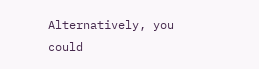Alternatively, you could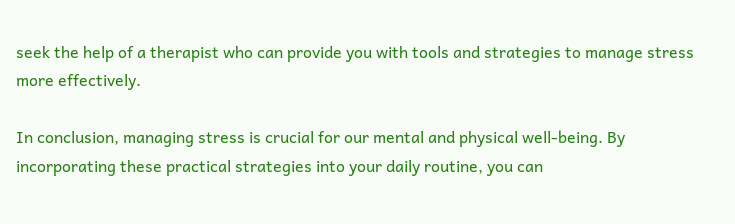seek the help of a therapist who can provide you with tools and strategies to manage stress more effectively.

In conclusion, managing stress is crucial for our mental and physical well-being. By incorporating these practical strategies into your daily routine, you can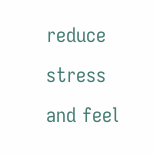reduce stress and feel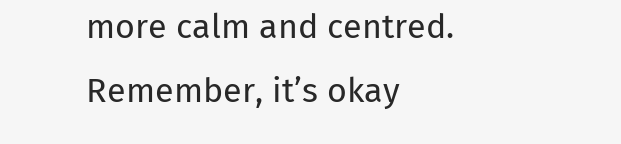more calm and centred. Remember, it’s okay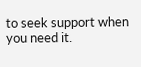to seek support when you need it.